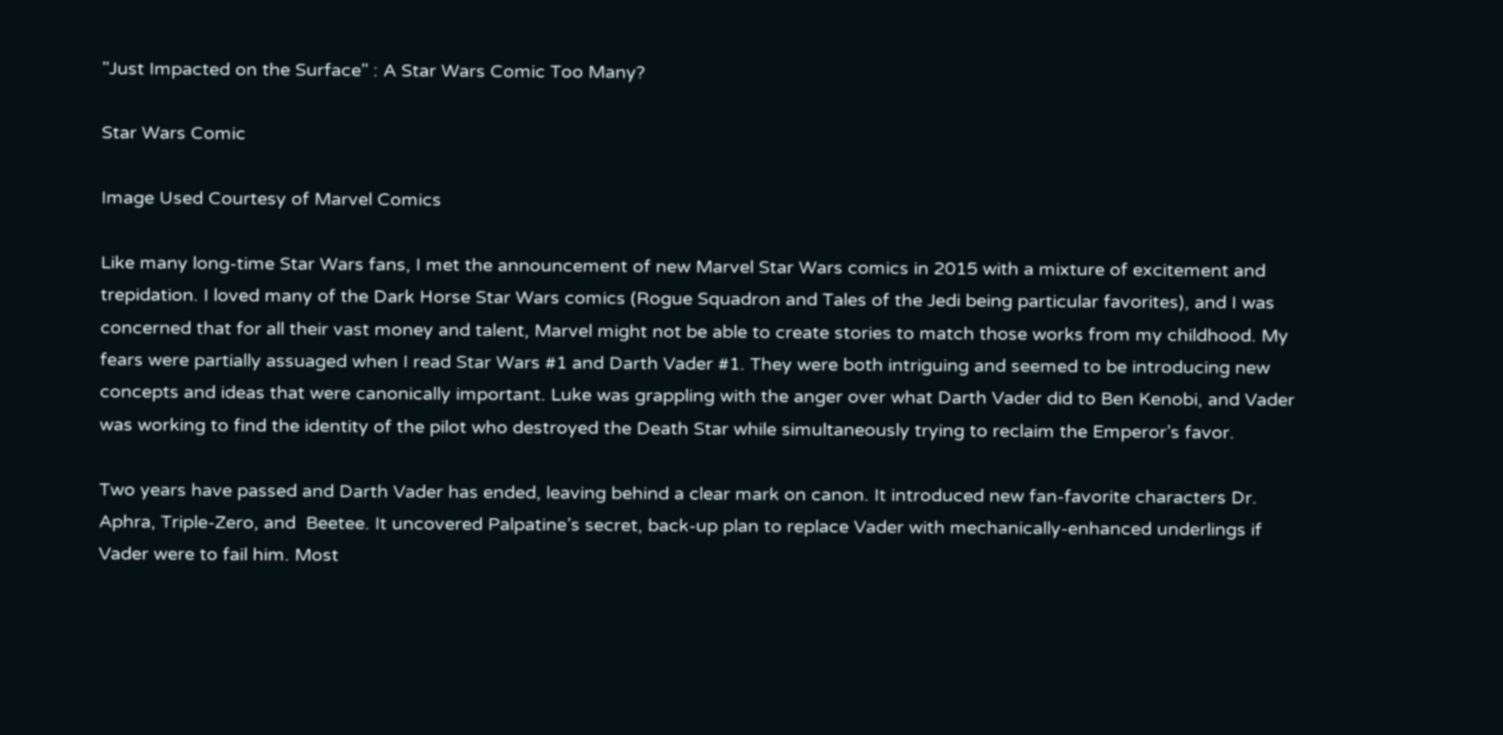"Just Impacted on the Surface" : A Star Wars Comic Too Many?

Star Wars Comic

Image Used Courtesy of Marvel Comics

Like many long-time Star Wars fans, I met the announcement of new Marvel Star Wars comics in 2015 with a mixture of excitement and trepidation. I loved many of the Dark Horse Star Wars comics (Rogue Squadron and Tales of the Jedi being particular favorites), and I was concerned that for all their vast money and talent, Marvel might not be able to create stories to match those works from my childhood. My fears were partially assuaged when I read Star Wars #1 and Darth Vader #1. They were both intriguing and seemed to be introducing new concepts and ideas that were canonically important. Luke was grappling with the anger over what Darth Vader did to Ben Kenobi, and Vader was working to find the identity of the pilot who destroyed the Death Star while simultaneously trying to reclaim the Emperor’s favor.

Two years have passed and Darth Vader has ended, leaving behind a clear mark on canon. It introduced new fan-favorite characters Dr. Aphra, Triple-Zero, and  Beetee. It uncovered Palpatine’s secret, back-up plan to replace Vader with mechanically-enhanced underlings if Vader were to fail him. Most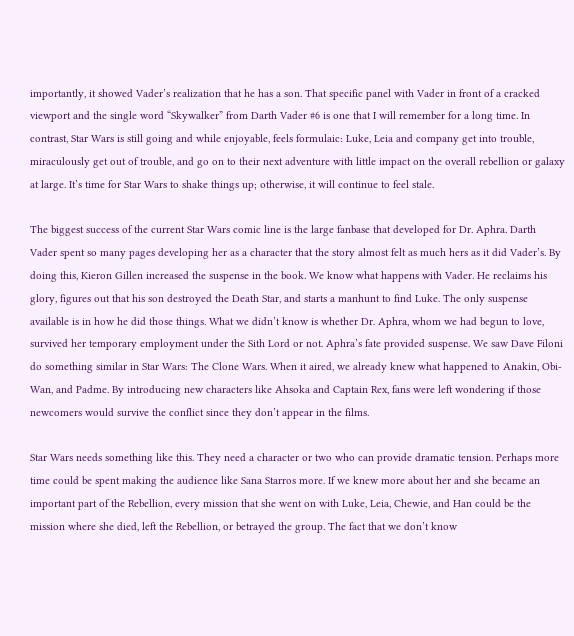importantly, it showed Vader’s realization that he has a son. That specific panel with Vader in front of a cracked viewport and the single word “Skywalker” from Darth Vader #6 is one that I will remember for a long time. In contrast, Star Wars is still going and while enjoyable, feels formulaic: Luke, Leia and company get into trouble, miraculously get out of trouble, and go on to their next adventure with little impact on the overall rebellion or galaxy at large. It’s time for Star Wars to shake things up; otherwise, it will continue to feel stale.

The biggest success of the current Star Wars comic line is the large fanbase that developed for Dr. Aphra. Darth Vader spent so many pages developing her as a character that the story almost felt as much hers as it did Vader’s. By doing this, Kieron Gillen increased the suspense in the book. We know what happens with Vader. He reclaims his glory, figures out that his son destroyed the Death Star, and starts a manhunt to find Luke. The only suspense available is in how he did those things. What we didn’t know is whether Dr. Aphra, whom we had begun to love, survived her temporary employment under the Sith Lord or not. Aphra’s fate provided suspense. We saw Dave Filoni do something similar in Star Wars: The Clone Wars. When it aired, we already knew what happened to Anakin, Obi-Wan, and Padme. By introducing new characters like Ahsoka and Captain Rex, fans were left wondering if those newcomers would survive the conflict since they don’t appear in the films.

Star Wars needs something like this. They need a character or two who can provide dramatic tension. Perhaps more time could be spent making the audience like Sana Starros more. If we knew more about her and she became an important part of the Rebellion, every mission that she went on with Luke, Leia, Chewie, and Han could be the mission where she died, left the Rebellion, or betrayed the group. The fact that we don’t know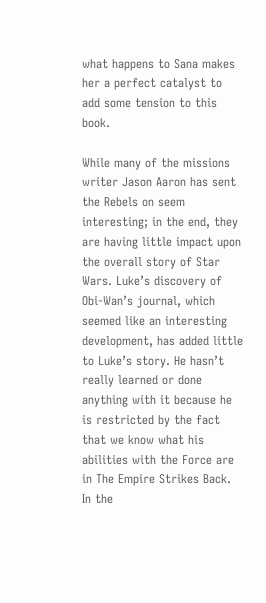what happens to Sana makes her a perfect catalyst to add some tension to this book.

While many of the missions writer Jason Aaron has sent the Rebels on seem interesting; in the end, they are having little impact upon the overall story of Star Wars. Luke’s discovery of Obi-Wan’s journal, which seemed like an interesting development, has added little to Luke’s story. He hasn’t really learned or done anything with it because he is restricted by the fact that we know what his abilities with the Force are in The Empire Strikes Back. In the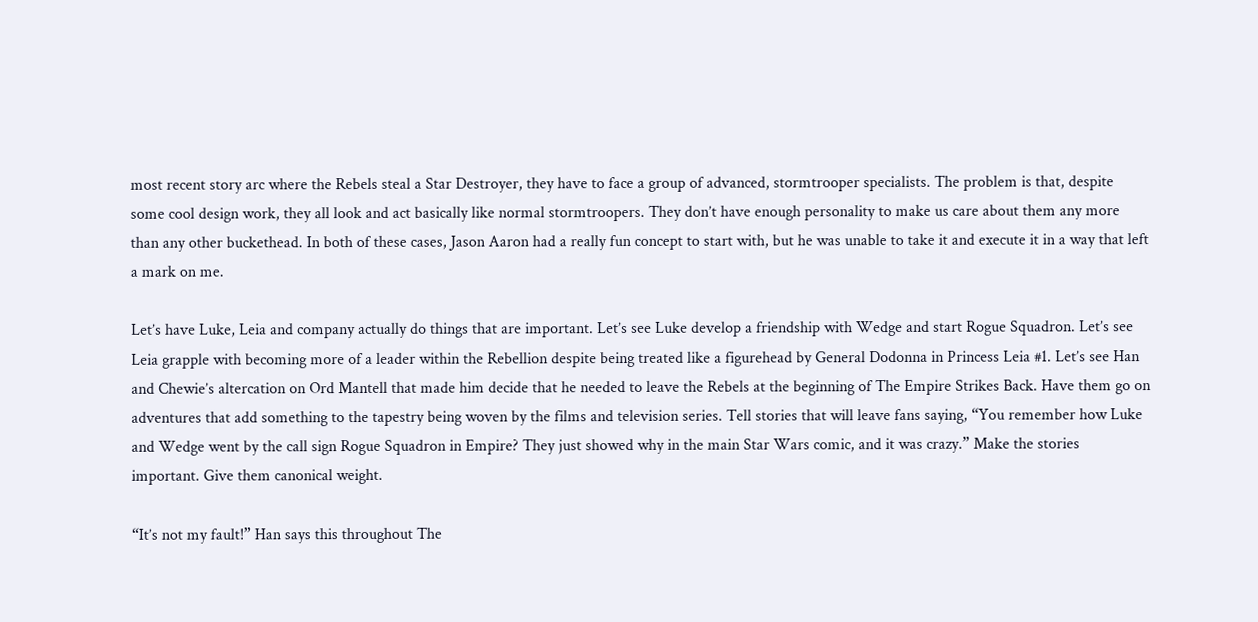most recent story arc where the Rebels steal a Star Destroyer, they have to face a group of advanced, stormtrooper specialists. The problem is that, despite some cool design work, they all look and act basically like normal stormtroopers. They don’t have enough personality to make us care about them any more than any other buckethead. In both of these cases, Jason Aaron had a really fun concept to start with, but he was unable to take it and execute it in a way that left a mark on me.

Let’s have Luke, Leia and company actually do things that are important. Let’s see Luke develop a friendship with Wedge and start Rogue Squadron. Let’s see Leia grapple with becoming more of a leader within the Rebellion despite being treated like a figurehead by General Dodonna in Princess Leia #1. Let’s see Han and Chewie’s altercation on Ord Mantell that made him decide that he needed to leave the Rebels at the beginning of The Empire Strikes Back. Have them go on adventures that add something to the tapestry being woven by the films and television series. Tell stories that will leave fans saying, “You remember how Luke and Wedge went by the call sign Rogue Squadron in Empire? They just showed why in the main Star Wars comic, and it was crazy.” Make the stories important. Give them canonical weight.

“It’s not my fault!” Han says this throughout The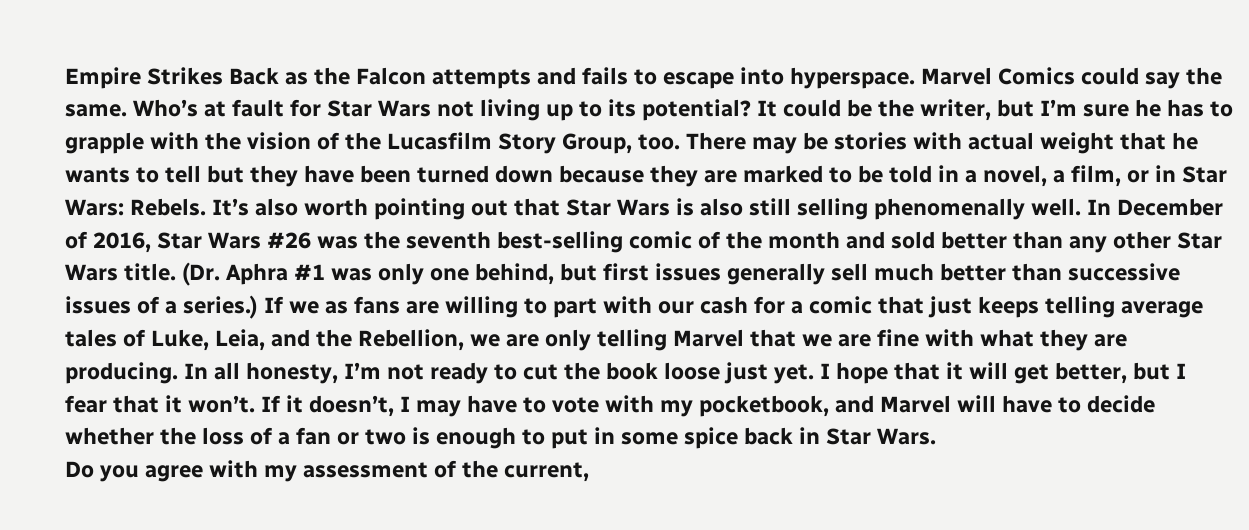Empire Strikes Back as the Falcon attempts and fails to escape into hyperspace. Marvel Comics could say the same. Who’s at fault for Star Wars not living up to its potential? It could be the writer, but I’m sure he has to grapple with the vision of the Lucasfilm Story Group, too. There may be stories with actual weight that he wants to tell but they have been turned down because they are marked to be told in a novel, a film, or in Star Wars: Rebels. It’s also worth pointing out that Star Wars is also still selling phenomenally well. In December of 2016, Star Wars #26 was the seventh best-selling comic of the month and sold better than any other Star Wars title. (Dr. Aphra #1 was only one behind, but first issues generally sell much better than successive issues of a series.) If we as fans are willing to part with our cash for a comic that just keeps telling average tales of Luke, Leia, and the Rebellion, we are only telling Marvel that we are fine with what they are producing. In all honesty, I’m not ready to cut the book loose just yet. I hope that it will get better, but I fear that it won’t. If it doesn’t, I may have to vote with my pocketbook, and Marvel will have to decide whether the loss of a fan or two is enough to put in some spice back in Star Wars.
Do you agree with my assessment of the current,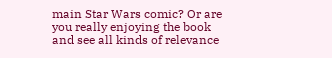main Star Wars comic? Or are you really enjoying the book and see all kinds of relevance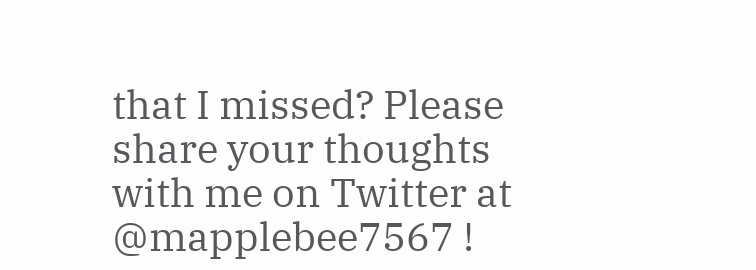that I missed? Please share your thoughts with me on Twitter at @mapplebee7567 !